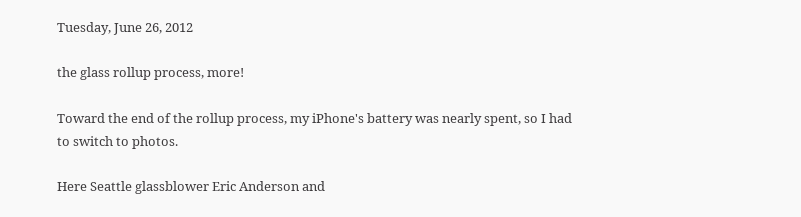Tuesday, June 26, 2012

the glass rollup process, more!

Toward the end of the rollup process, my iPhone's battery was nearly spent, so I had to switch to photos.

Here Seattle glassblower Eric Anderson and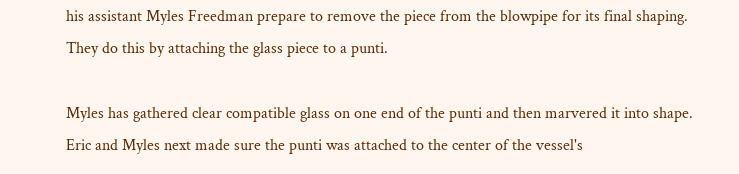his assistant Myles Freedman prepare to remove the piece from the blowpipe for its final shaping. They do this by attaching the glass piece to a punti.

Myles has gathered clear compatible glass on one end of the punti and then marvered it into shape. Eric and Myles next made sure the punti was attached to the center of the vessel's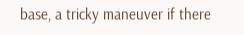base, a tricky maneuver if there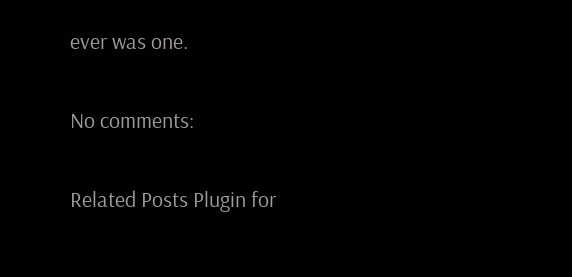ever was one.

No comments:

Related Posts Plugin for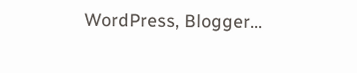WordPress, Blogger...